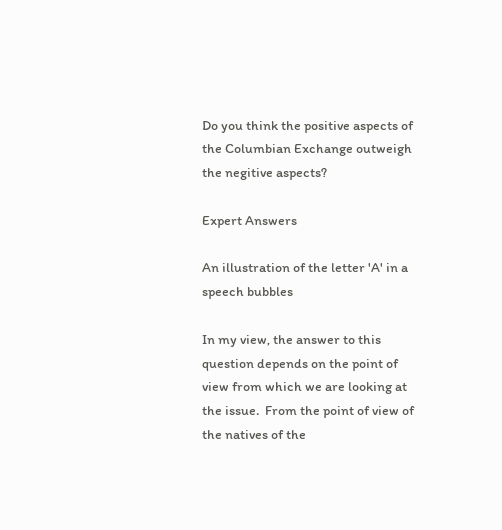Do you think the positive aspects of the Columbian Exchange outweigh the negitive aspects?

Expert Answers

An illustration of the letter 'A' in a speech bubbles

In my view, the answer to this question depends on the point of view from which we are looking at the issue.  From the point of view of the natives of the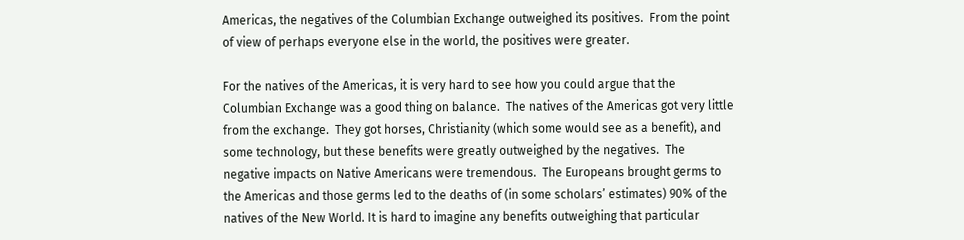Americas, the negatives of the Columbian Exchange outweighed its positives.  From the point of view of perhaps everyone else in the world, the positives were greater.

For the natives of the Americas, it is very hard to see how you could argue that the Columbian Exchange was a good thing on balance.  The natives of the Americas got very little from the exchange.  They got horses, Christianity (which some would see as a benefit), and some technology, but these benefits were greatly outweighed by the negatives.  The negative impacts on Native Americans were tremendous.  The Europeans brought germs to the Americas and those germs led to the deaths of (in some scholars’ estimates) 90% of the natives of the New World. It is hard to imagine any benefits outweighing that particular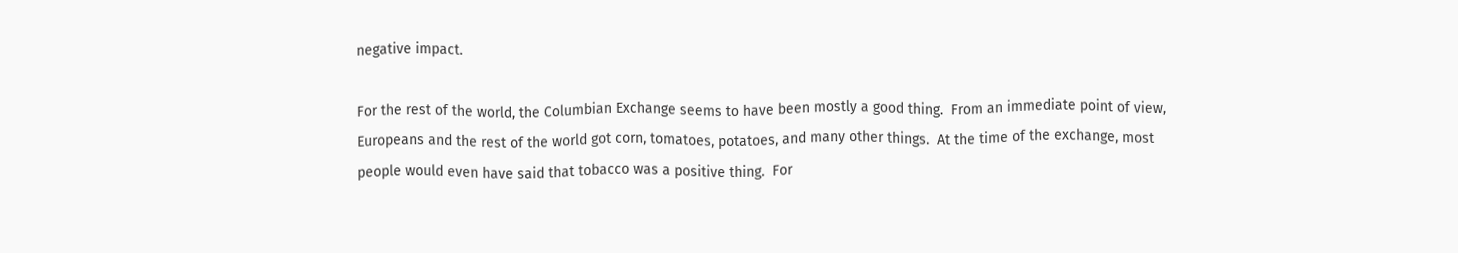negative impact.

For the rest of the world, the Columbian Exchange seems to have been mostly a good thing.  From an immediate point of view, Europeans and the rest of the world got corn, tomatoes, potatoes, and many other things.  At the time of the exchange, most people would even have said that tobacco was a positive thing.  For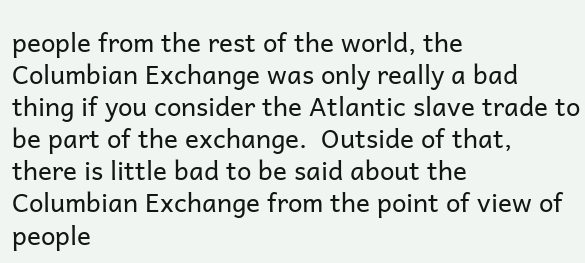people from the rest of the world, the Columbian Exchange was only really a bad thing if you consider the Atlantic slave trade to be part of the exchange.  Outside of that, there is little bad to be said about the Columbian Exchange from the point of view of people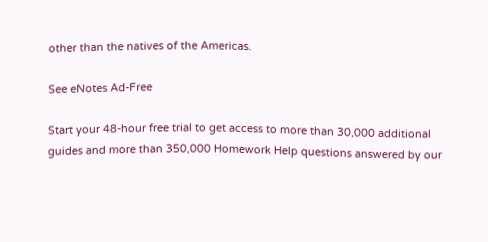other than the natives of the Americas.

See eNotes Ad-Free

Start your 48-hour free trial to get access to more than 30,000 additional guides and more than 350,000 Homework Help questions answered by our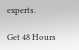experts.

Get 48 Hours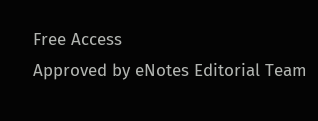Free Access
Approved by eNotes Editorial Team